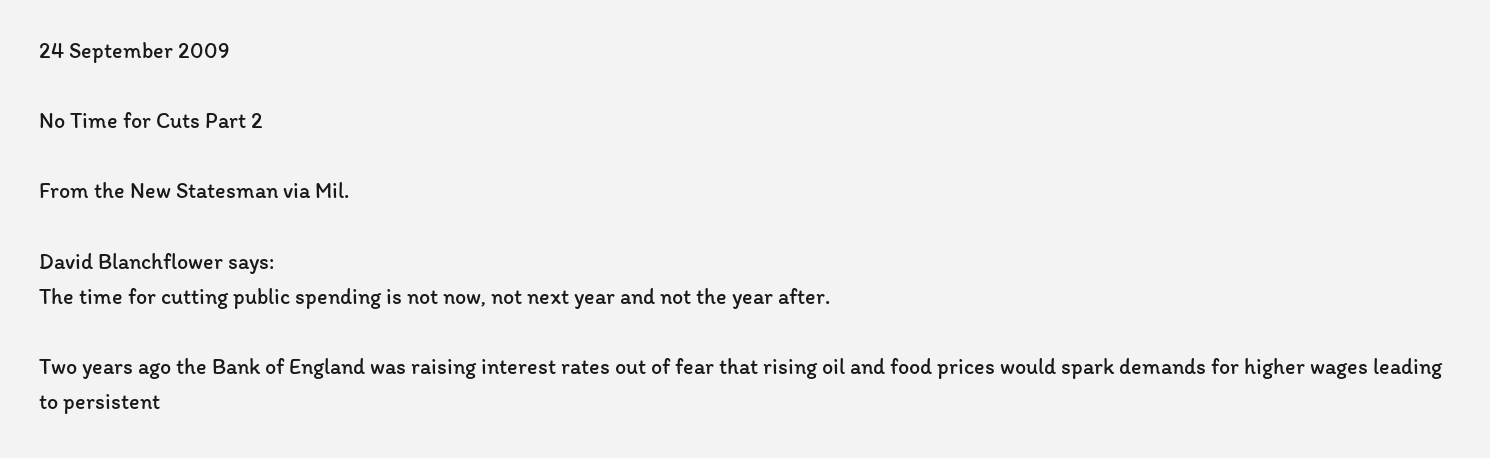24 September 2009

No Time for Cuts Part 2

From the New Statesman via Mil.

David Blanchflower says:
The time for cutting public spending is not now, not next year and not the year after.

Two years ago the Bank of England was raising interest rates out of fear that rising oil and food prices would spark demands for higher wages leading to persistent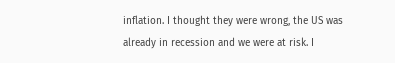inflation. I thought they were wrong, the US was already in recession and we were at risk. I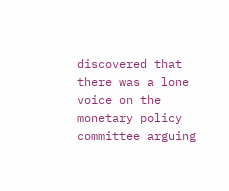discovered that there was a lone voice on the monetary policy committee arguing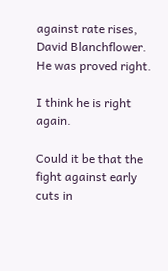against rate rises, David Blanchflower. He was proved right.

I think he is right again.

Could it be that the fight against early cuts in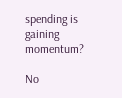spending is gaining momentum?

No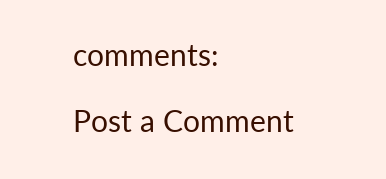comments:

Post a Comment